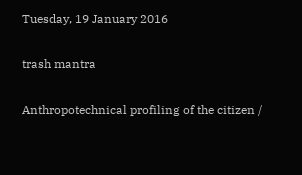Tuesday, 19 January 2016

trash mantra

Anthropotechnical profiling of the citizen /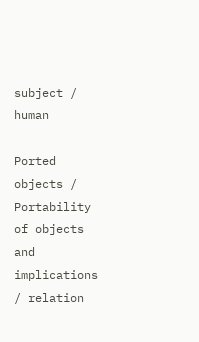subject / human

Ported objects / Portability  of objects and implications / relation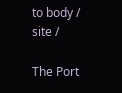to body / site /

The Port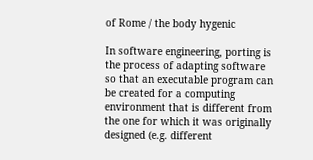of Rome / the body hygenic

In software engineering, porting is the process of adapting software so that an executable program can be created for a computing environment that is different from the one for which it was originally designed (e.g. different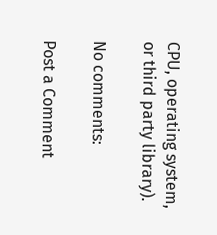CPU, operating system, or third party library).

No comments:

Post a Comment